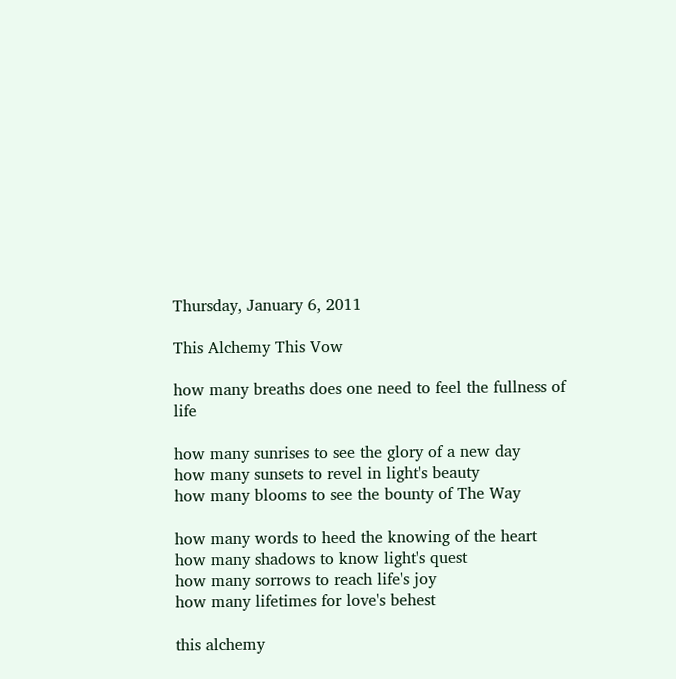Thursday, January 6, 2011

This Alchemy This Vow

how many breaths does one need to feel the fullness of life

how many sunrises to see the glory of a new day
how many sunsets to revel in light's beauty
how many blooms to see the bounty of The Way

how many words to heed the knowing of the heart
how many shadows to know light's quest
how many sorrows to reach life's joy
how many lifetimes for love's behest

this alchemy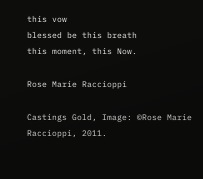this vow
blessed be this breath
this moment, this Now.

Rose Marie Raccioppi

Castings Gold, Image: ©Rose Marie Raccioppi, 2011.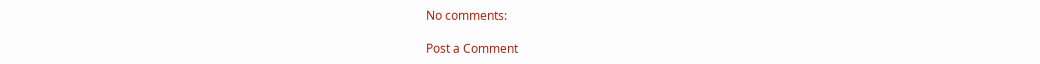No comments:

Post a Comment